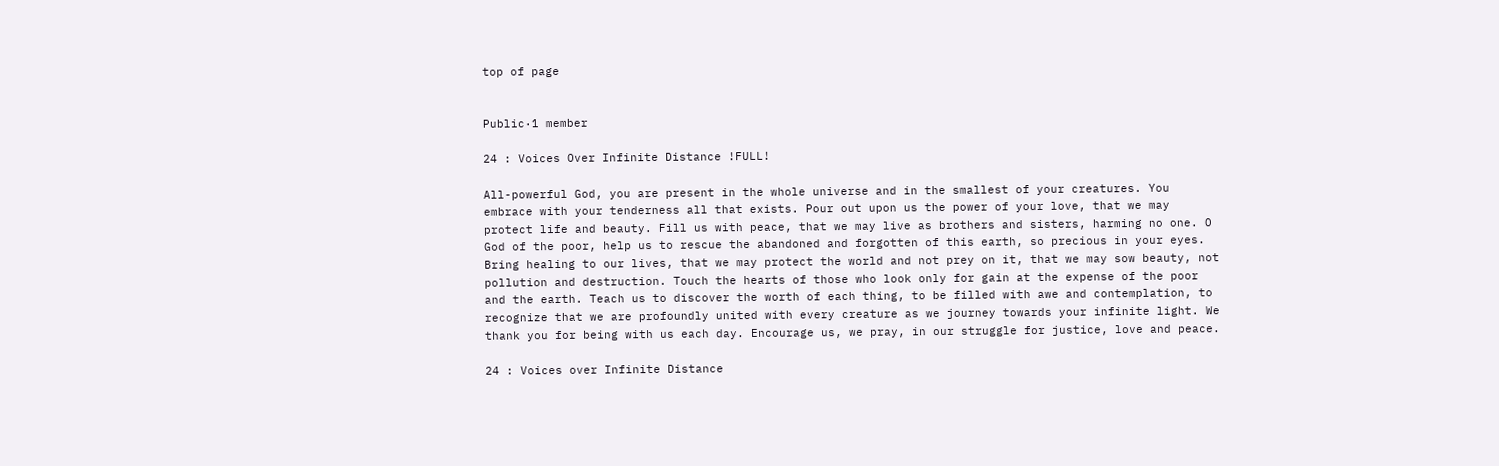top of page


Public·1 member

24 : Voices Over Infinite Distance !FULL!

All-powerful God, you are present in the whole universe and in the smallest of your creatures. You embrace with your tenderness all that exists. Pour out upon us the power of your love, that we may protect life and beauty. Fill us with peace, that we may live as brothers and sisters, harming no one. O God of the poor, help us to rescue the abandoned and forgotten of this earth, so precious in your eyes. Bring healing to our lives, that we may protect the world and not prey on it, that we may sow beauty, not pollution and destruction. Touch the hearts of those who look only for gain at the expense of the poor and the earth. Teach us to discover the worth of each thing, to be filled with awe and contemplation, to recognize that we are profoundly united with every creature as we journey towards your infinite light. We thank you for being with us each day. Encourage us, we pray, in our struggle for justice, love and peace.

24 : Voices over Infinite Distance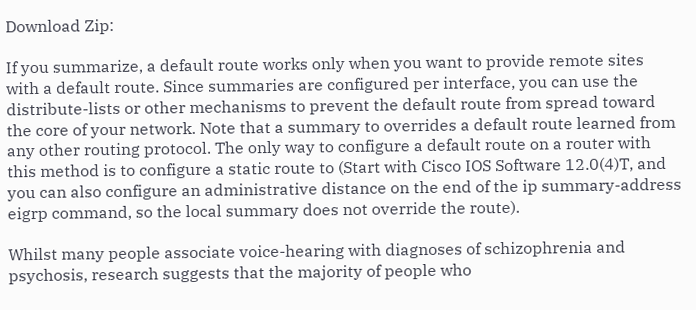Download Zip:

If you summarize, a default route works only when you want to provide remote sites with a default route. Since summaries are configured per interface, you can use the distribute-lists or other mechanisms to prevent the default route from spread toward the core of your network. Note that a summary to overrides a default route learned from any other routing protocol. The only way to configure a default route on a router with this method is to configure a static route to (Start with Cisco IOS Software 12.0(4)T, and you can also configure an administrative distance on the end of the ip summary-address eigrp command, so the local summary does not override the route).

Whilst many people associate voice-hearing with diagnoses of schizophrenia and psychosis, research suggests that the majority of people who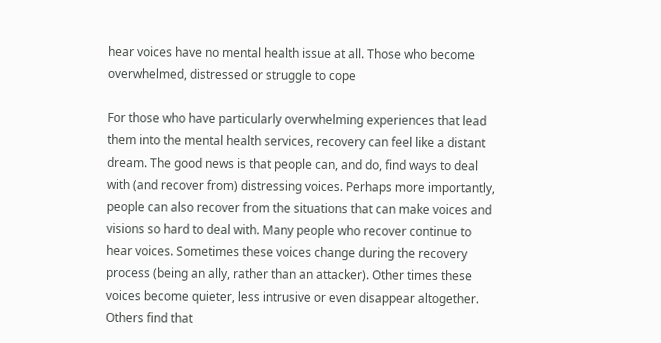hear voices have no mental health issue at all. Those who become overwhelmed, distressed or struggle to cope

For those who have particularly overwhelming experiences that lead them into the mental health services, recovery can feel like a distant dream. The good news is that people can, and do, find ways to deal with (and recover from) distressing voices. Perhaps more importantly, people can also recover from the situations that can make voices and visions so hard to deal with. Many people who recover continue to hear voices. Sometimes these voices change during the recovery process (being an ally, rather than an attacker). Other times these voices become quieter, less intrusive or even disappear altogether. Others find that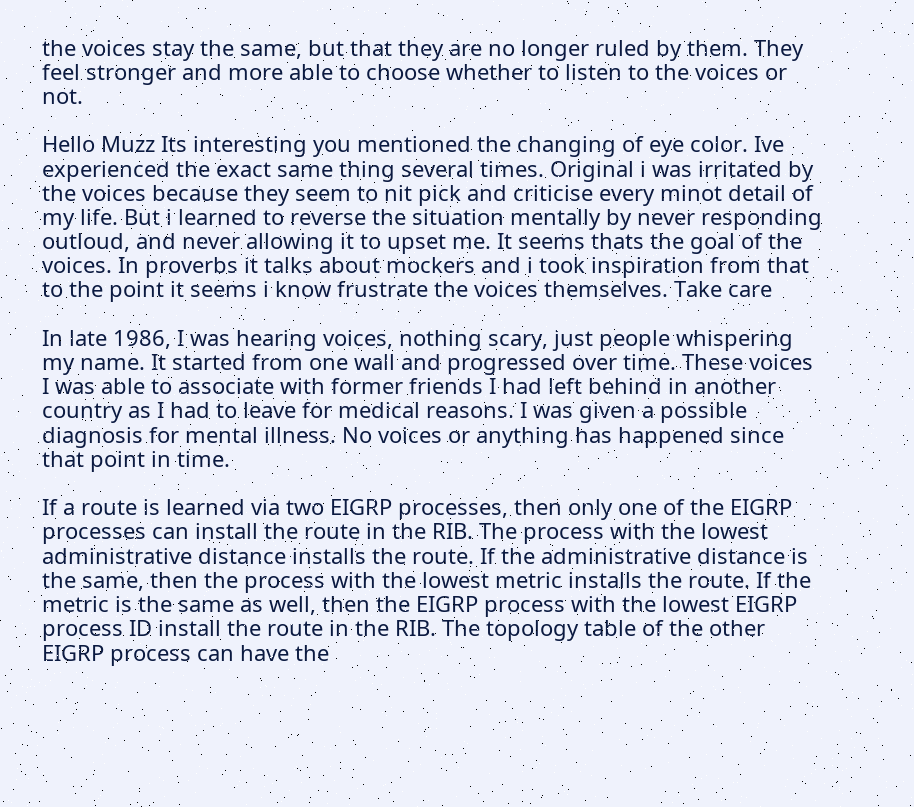the voices stay the same, but that they are no longer ruled by them. They feel stronger and more able to choose whether to listen to the voices or not.

Hello Muzz Its interesting you mentioned the changing of eye color. Ive experienced the exact same thing several times. Original i was irritated by the voices because they seem to nit pick and criticise every minot detail of my life. But i learned to reverse the situation mentally by never responding outloud, and never allowing it to upset me. It seems thats the goal of the voices. In proverbs it talks about mockers and i took inspiration from that to the point it seems i know frustrate the voices themselves. Take care

In late 1986, I was hearing voices, nothing scary, just people whispering my name. It started from one wall and progressed over time. These voices I was able to associate with former friends I had left behind in another country as I had to leave for medical reasons. I was given a possible diagnosis for mental illness. No voices or anything has happened since that point in time.

If a route is learned via two EIGRP processes, then only one of the EIGRP processes can install the route in the RIB. The process with the lowest administrative distance installs the route. If the administrative distance is the same, then the process with the lowest metric installs the route. If the metric is the same as well, then the EIGRP process with the lowest EIGRP process ID install the route in the RIB. The topology table of the other EIGRP process can have the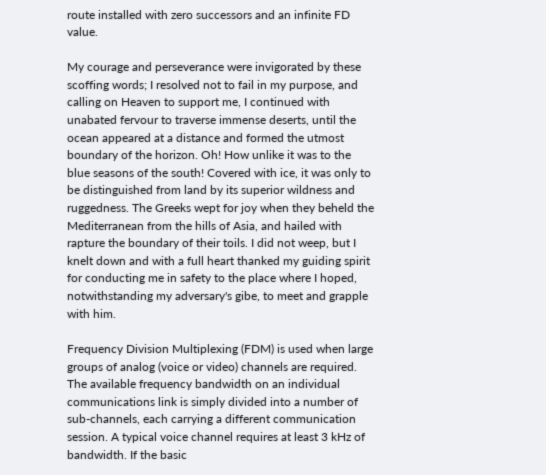route installed with zero successors and an infinite FD value.

My courage and perseverance were invigorated by these scoffing words; I resolved not to fail in my purpose, and calling on Heaven to support me, I continued with unabated fervour to traverse immense deserts, until the ocean appeared at a distance and formed the utmost boundary of the horizon. Oh! How unlike it was to the blue seasons of the south! Covered with ice, it was only to be distinguished from land by its superior wildness and ruggedness. The Greeks wept for joy when they beheld the Mediterranean from the hills of Asia, and hailed with rapture the boundary of their toils. I did not weep, but I knelt down and with a full heart thanked my guiding spirit for conducting me in safety to the place where I hoped, notwithstanding my adversary's gibe, to meet and grapple with him.

Frequency Division Multiplexing (FDM) is used when large groups of analog (voice or video) channels are required. The available frequency bandwidth on an individual communications link is simply divided into a number of sub-channels, each carrying a different communication session. A typical voice channel requires at least 3 kHz of bandwidth. If the basic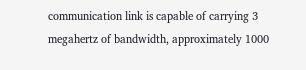communication link is capable of carrying 3 megahertz of bandwidth, approximately 1000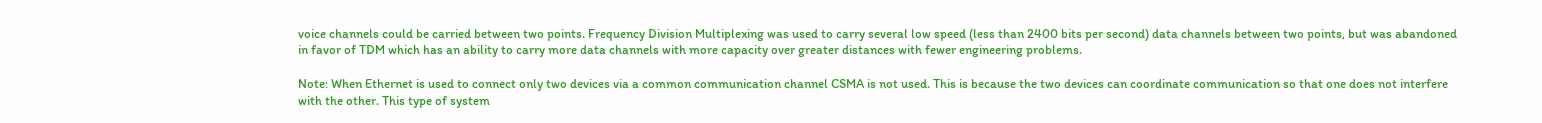voice channels could be carried between two points. Frequency Division Multiplexing was used to carry several low speed (less than 2400 bits per second) data channels between two points, but was abandoned in favor of TDM which has an ability to carry more data channels with more capacity over greater distances with fewer engineering problems.

Note: When Ethernet is used to connect only two devices via a common communication channel CSMA is not used. This is because the two devices can coordinate communication so that one does not interfere with the other. This type of system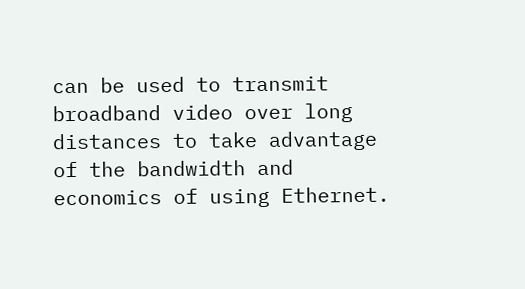can be used to transmit broadband video over long distances to take advantage of the bandwidth and economics of using Ethernet.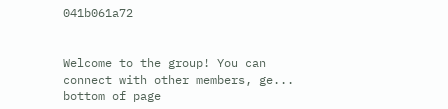041b061a72


Welcome to the group! You can connect with other members, ge...
bottom of page